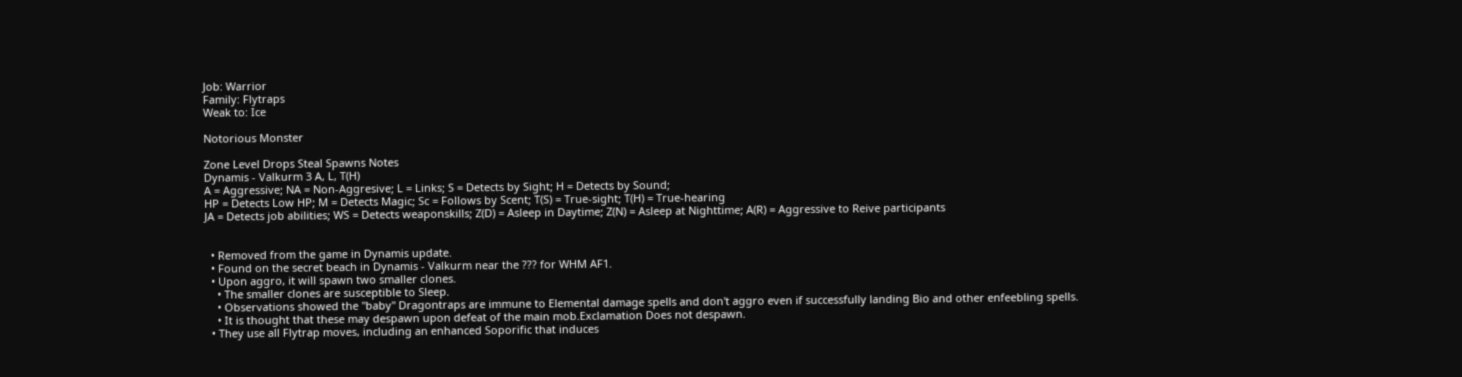Job: Warrior
Family: Flytraps
Weak to: Ice

Notorious Monster

Zone Level Drops Steal Spawns Notes
Dynamis - Valkurm 3 A, L, T(H)
A = Aggressive; NA = Non-Aggresive; L = Links; S = Detects by Sight; H = Detects by Sound;
HP = Detects Low HP; M = Detects Magic; Sc = Follows by Scent; T(S) = True-sight; T(H) = True-hearing
JA = Detects job abilities; WS = Detects weaponskills; Z(D) = Asleep in Daytime; Z(N) = Asleep at Nighttime; A(R) = Aggressive to Reive participants


  • Removed from the game in Dynamis update.
  • Found on the secret beach in Dynamis - Valkurm near the ??? for WHM AF1.
  • Upon aggro, it will spawn two smaller clones.
    • The smaller clones are susceptible to Sleep.
    • Observations showed the "baby" Dragontraps are immune to Elemental damage spells and don't aggro even if successfully landing Bio and other enfeebling spells.
    • It is thought that these may despawn upon defeat of the main mob.Exclamation Does not despawn.
  • They use all Flytrap moves, including an enhanced Soporific that induces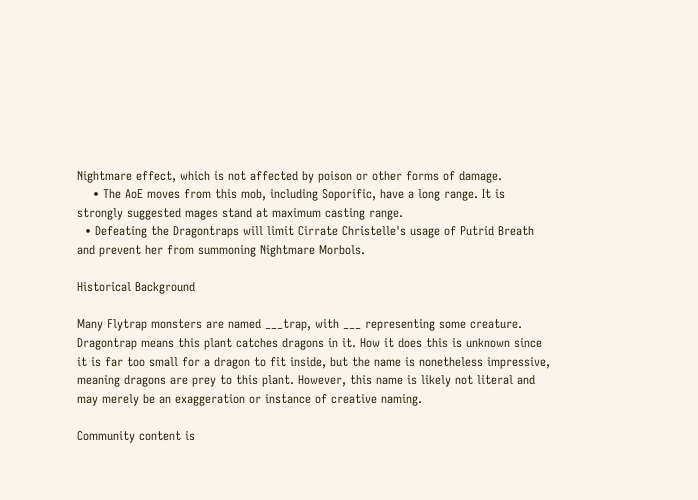Nightmare effect, which is not affected by poison or other forms of damage.
    • The AoE moves from this mob, including Soporific, have a long range. It is strongly suggested mages stand at maximum casting range.
  • Defeating the Dragontraps will limit Cirrate Christelle's usage of Putrid Breath and prevent her from summoning Nightmare Morbols.

Historical Background

Many Flytrap monsters are named ___trap, with ___ representing some creature. Dragontrap means this plant catches dragons in it. How it does this is unknown since it is far too small for a dragon to fit inside, but the name is nonetheless impressive, meaning dragons are prey to this plant. However, this name is likely not literal and may merely be an exaggeration or instance of creative naming.

Community content is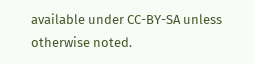available under CC-BY-SA unless otherwise noted.